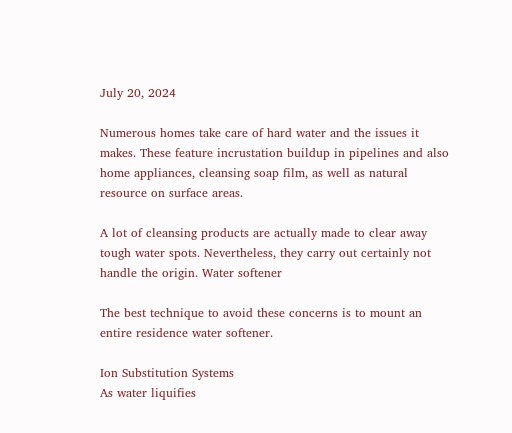July 20, 2024

Numerous homes take care of hard water and the issues it makes. These feature incrustation buildup in pipelines and also home appliances, cleansing soap film, as well as natural resource on surface areas.

A lot of cleansing products are actually made to clear away tough water spots. Nevertheless, they carry out certainly not handle the origin. Water softener

The best technique to avoid these concerns is to mount an entire residence water softener.

Ion Substitution Systems
As water liquifies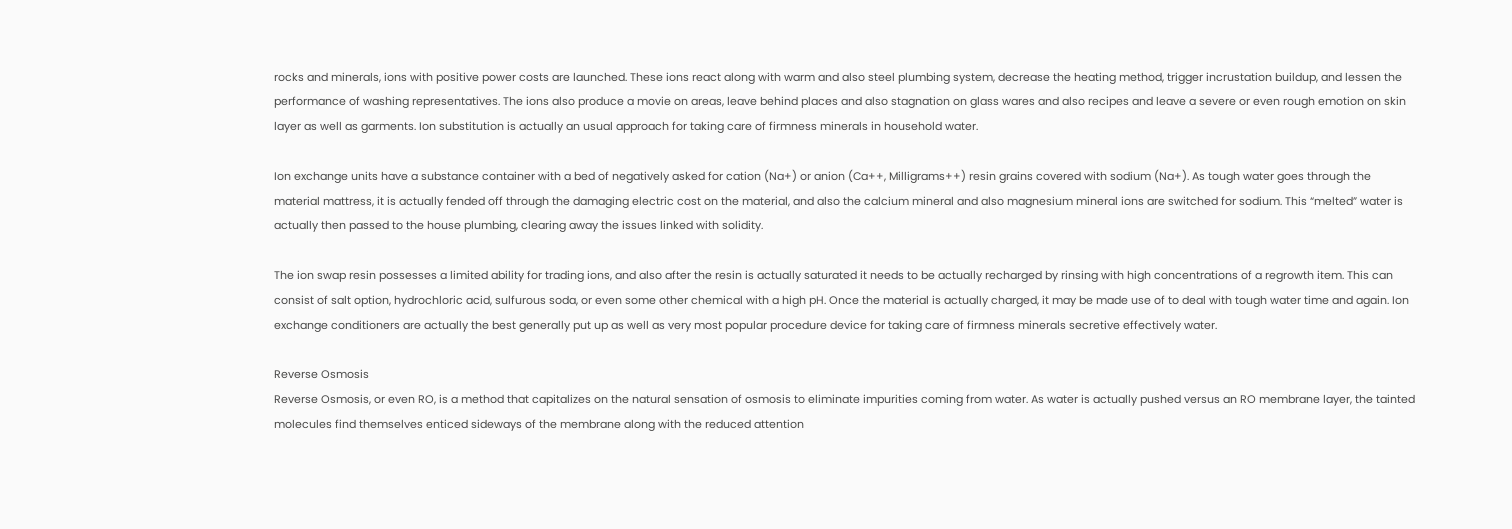rocks and minerals, ions with positive power costs are launched. These ions react along with warm and also steel plumbing system, decrease the heating method, trigger incrustation buildup, and lessen the performance of washing representatives. The ions also produce a movie on areas, leave behind places and also stagnation on glass wares and also recipes and leave a severe or even rough emotion on skin layer as well as garments. Ion substitution is actually an usual approach for taking care of firmness minerals in household water.

Ion exchange units have a substance container with a bed of negatively asked for cation (Na+) or anion (Ca++, Milligrams++) resin grains covered with sodium (Na+). As tough water goes through the material mattress, it is actually fended off through the damaging electric cost on the material, and also the calcium mineral and also magnesium mineral ions are switched for sodium. This “melted” water is actually then passed to the house plumbing, clearing away the issues linked with solidity.

The ion swap resin possesses a limited ability for trading ions, and also after the resin is actually saturated it needs to be actually recharged by rinsing with high concentrations of a regrowth item. This can consist of salt option, hydrochloric acid, sulfurous soda, or even some other chemical with a high pH. Once the material is actually charged, it may be made use of to deal with tough water time and again. Ion exchange conditioners are actually the best generally put up as well as very most popular procedure device for taking care of firmness minerals secretive effectively water.

Reverse Osmosis
Reverse Osmosis, or even RO, is a method that capitalizes on the natural sensation of osmosis to eliminate impurities coming from water. As water is actually pushed versus an RO membrane layer, the tainted molecules find themselves enticed sideways of the membrane along with the reduced attention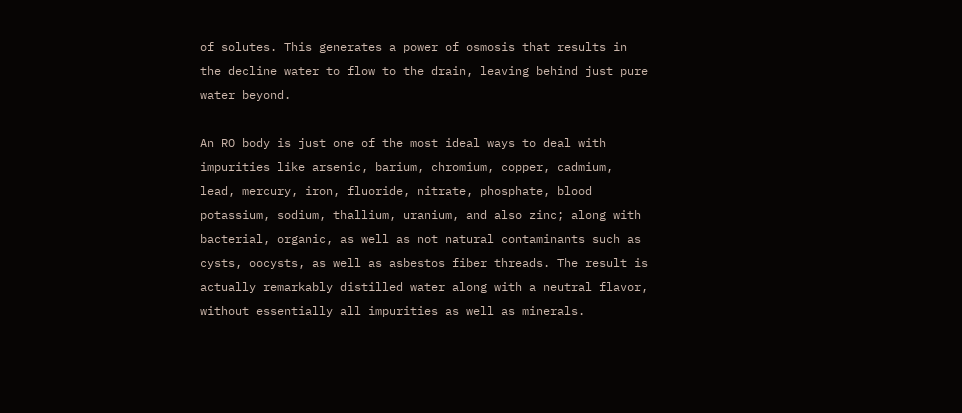of solutes. This generates a power of osmosis that results in the decline water to flow to the drain, leaving behind just pure water beyond.

An RO body is just one of the most ideal ways to deal with impurities like arsenic, barium, chromium, copper, cadmium, lead, mercury, iron, fluoride, nitrate, phosphate, blood potassium, sodium, thallium, uranium, and also zinc; along with bacterial, organic, as well as not natural contaminants such as cysts, oocysts, as well as asbestos fiber threads. The result is actually remarkably distilled water along with a neutral flavor, without essentially all impurities as well as minerals.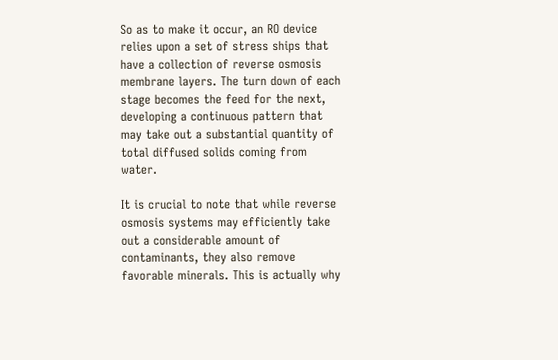So as to make it occur, an RO device relies upon a set of stress ships that have a collection of reverse osmosis membrane layers. The turn down of each stage becomes the feed for the next, developing a continuous pattern that may take out a substantial quantity of total diffused solids coming from water.

It is crucial to note that while reverse osmosis systems may efficiently take out a considerable amount of contaminants, they also remove favorable minerals. This is actually why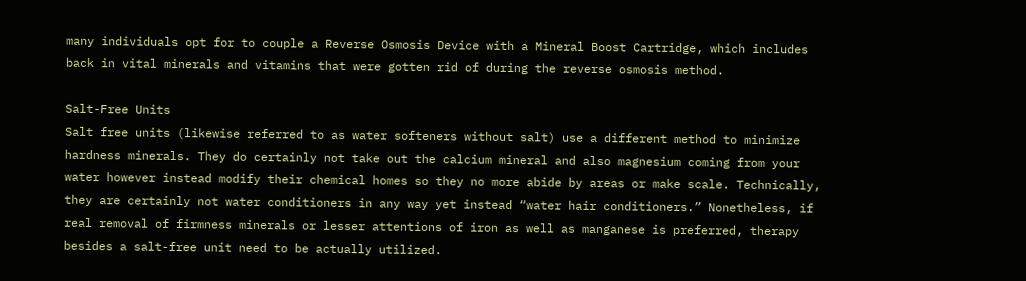many individuals opt for to couple a Reverse Osmosis Device with a Mineral Boost Cartridge, which includes back in vital minerals and vitamins that were gotten rid of during the reverse osmosis method.

Salt-Free Units
Salt free units (likewise referred to as water softeners without salt) use a different method to minimize hardness minerals. They do certainly not take out the calcium mineral and also magnesium coming from your water however instead modify their chemical homes so they no more abide by areas or make scale. Technically, they are certainly not water conditioners in any way yet instead “water hair conditioners.” Nonetheless, if real removal of firmness minerals or lesser attentions of iron as well as manganese is preferred, therapy besides a salt-free unit need to be actually utilized.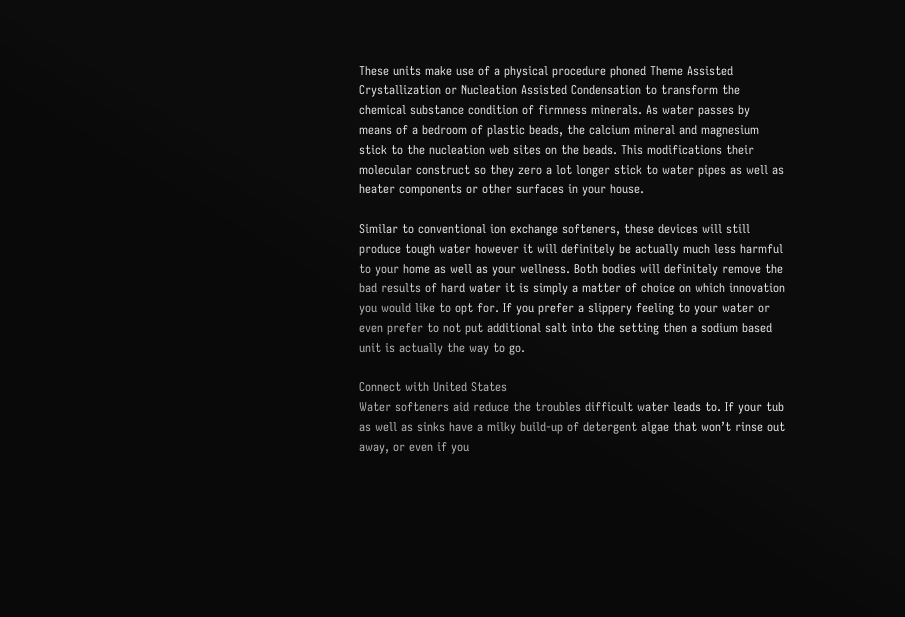These units make use of a physical procedure phoned Theme Assisted Crystallization or Nucleation Assisted Condensation to transform the chemical substance condition of firmness minerals. As water passes by means of a bedroom of plastic beads, the calcium mineral and magnesium stick to the nucleation web sites on the beads. This modifications their molecular construct so they zero a lot longer stick to water pipes as well as heater components or other surfaces in your house.

Similar to conventional ion exchange softeners, these devices will still produce tough water however it will definitely be actually much less harmful to your home as well as your wellness. Both bodies will definitely remove the bad results of hard water it is simply a matter of choice on which innovation you would like to opt for. If you prefer a slippery feeling to your water or even prefer to not put additional salt into the setting then a sodium based unit is actually the way to go.

Connect with United States
Water softeners aid reduce the troubles difficult water leads to. If your tub as well as sinks have a milky build-up of detergent algae that won’t rinse out away, or even if you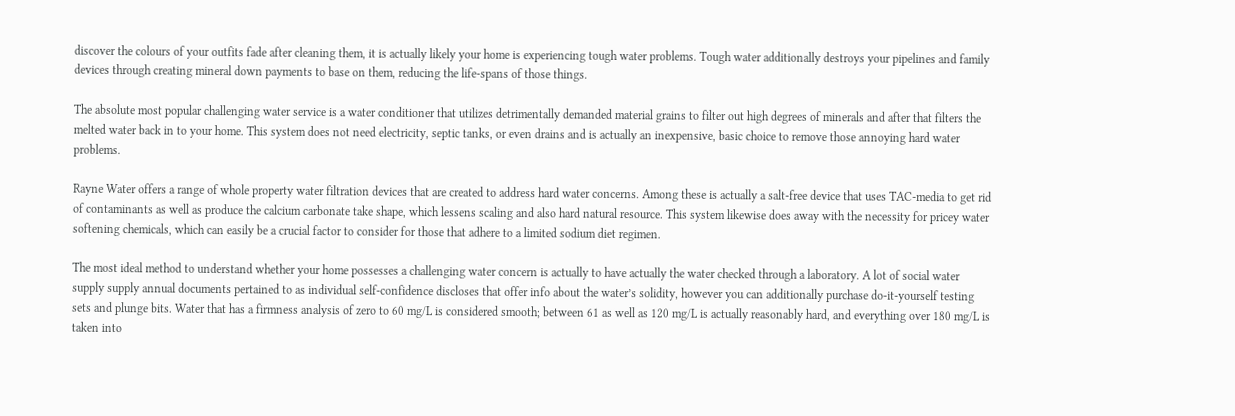discover the colours of your outfits fade after cleaning them, it is actually likely your home is experiencing tough water problems. Tough water additionally destroys your pipelines and family devices through creating mineral down payments to base on them, reducing the life-spans of those things.

The absolute most popular challenging water service is a water conditioner that utilizes detrimentally demanded material grains to filter out high degrees of minerals and after that filters the melted water back in to your home. This system does not need electricity, septic tanks, or even drains and is actually an inexpensive, basic choice to remove those annoying hard water problems.

Rayne Water offers a range of whole property water filtration devices that are created to address hard water concerns. Among these is actually a salt-free device that uses TAC-media to get rid of contaminants as well as produce the calcium carbonate take shape, which lessens scaling and also hard natural resource. This system likewise does away with the necessity for pricey water softening chemicals, which can easily be a crucial factor to consider for those that adhere to a limited sodium diet regimen.

The most ideal method to understand whether your home possesses a challenging water concern is actually to have actually the water checked through a laboratory. A lot of social water supply supply annual documents pertained to as individual self-confidence discloses that offer info about the water’s solidity, however you can additionally purchase do-it-yourself testing sets and plunge bits. Water that has a firmness analysis of zero to 60 mg/L is considered smooth; between 61 as well as 120 mg/L is actually reasonably hard, and everything over 180 mg/L is taken into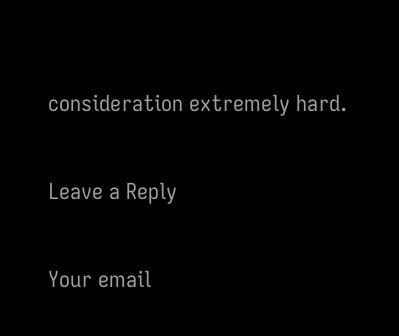consideration extremely hard.

Leave a Reply

Your email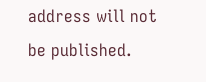address will not be published.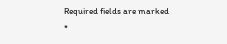Required fields are marked *